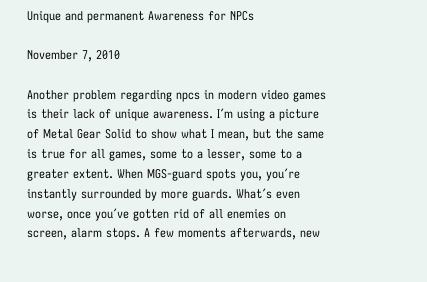Unique and permanent Awareness for NPCs

November 7, 2010

Another problem regarding npcs in modern video games is their lack of unique awareness. I´m using a picture of Metal Gear Solid to show what I mean, but the same is true for all games, some to a lesser, some to a greater extent. When MGS-guard spots you, you´re instantly surrounded by more guards. What´s even worse, once you´ve gotten rid of all enemies on screen, alarm stops. A few moments afterwards, new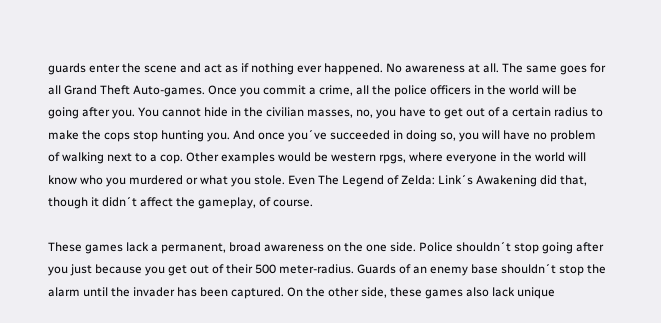guards enter the scene and act as if nothing ever happened. No awareness at all. The same goes for all Grand Theft Auto-games. Once you commit a crime, all the police officers in the world will be going after you. You cannot hide in the civilian masses, no, you have to get out of a certain radius to make the cops stop hunting you. And once you´ve succeeded in doing so, you will have no problem of walking next to a cop. Other examples would be western rpgs, where everyone in the world will know who you murdered or what you stole. Even The Legend of Zelda: Link´s Awakening did that, though it didn´t affect the gameplay, of course.

These games lack a permanent, broad awareness on the one side. Police shouldn´t stop going after you just because you get out of their 500 meter-radius. Guards of an enemy base shouldn´t stop the alarm until the invader has been captured. On the other side, these games also lack unique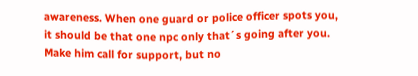awareness. When one guard or police officer spots you, it should be that one npc only that´s going after you. Make him call for support, but no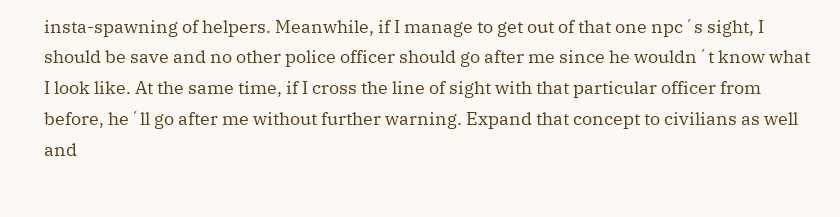insta-spawning of helpers. Meanwhile, if I manage to get out of that one npc´s sight, I should be save and no other police officer should go after me since he wouldn´t know what I look like. At the same time, if I cross the line of sight with that particular officer from before, he´ll go after me without further warning. Expand that concept to civilians as well and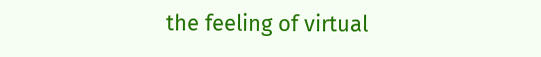the feeling of virtual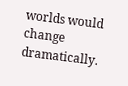worlds would change dramatically.